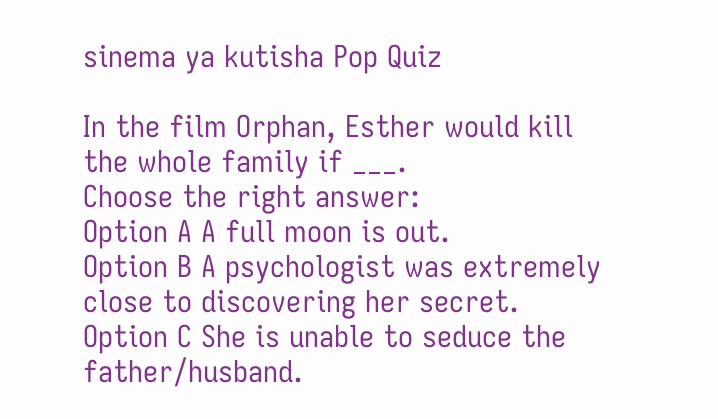sinema ya kutisha Pop Quiz

In the film Orphan, Esther would kill the whole family if ___.
Choose the right answer:
Option A A full moon is out.
Option B A psychologist was extremely close to discovering her secret.
Option C She is unable to seduce the father/husband.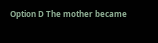Option D The mother became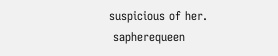suspicious of her.
 sapherequeen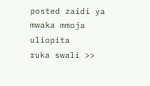posted zaidi ya mwaka mmoja uliopita
ruka swali >>